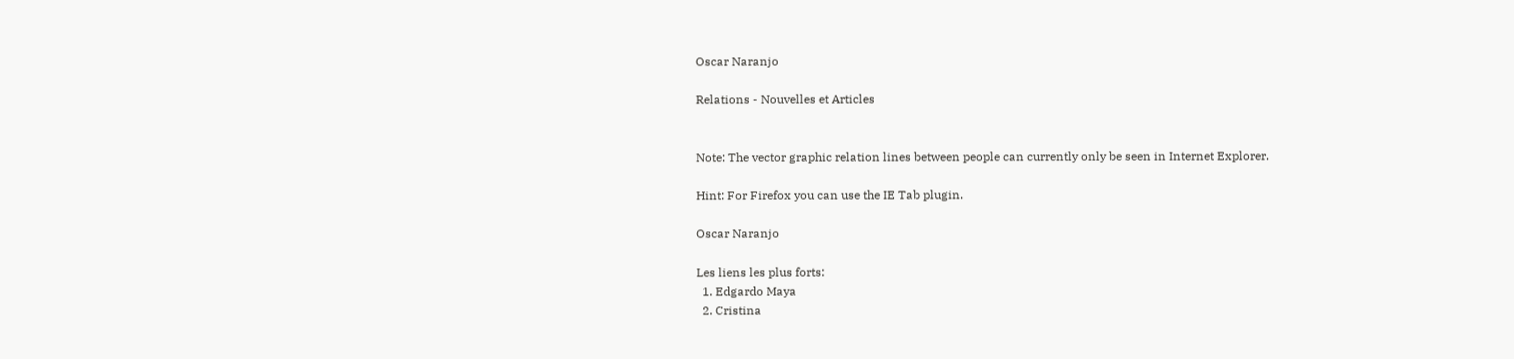Oscar Naranjo

Relations - Nouvelles et Articles


Note: The vector graphic relation lines between people can currently only be seen in Internet Explorer.

Hint: For Firefox you can use the IE Tab plugin.

Oscar Naranjo

Les liens les plus forts:
  1. Edgardo Maya
  2. Cristina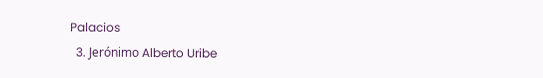Palacios
  3. Jerónimo Alberto Uribe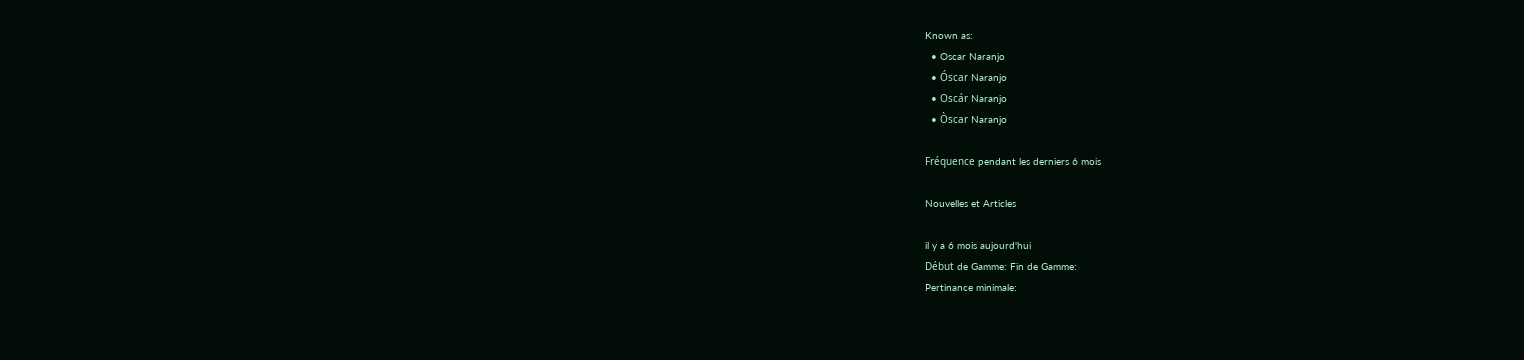Known as:
  • Oscar Naranjo
  • Óscar Naranjo
  • Oscár Naranjo
  • Òscar Naranjo

Fréquence pendant les derniers 6 mois

Nouvelles et Articles

il y a 6 mois aujourd'hui
Début de Gamme: Fin de Gamme:
Pertinance minimale: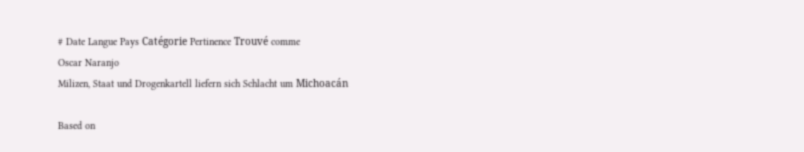# Date Langue Pays Catégorie Pertinence Trouvé comme
Oscar Naranjo
Milizen, Staat und Drogenkartell liefern sich Schlacht um Michoacán

Based on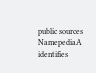public sources NamepediaA identifies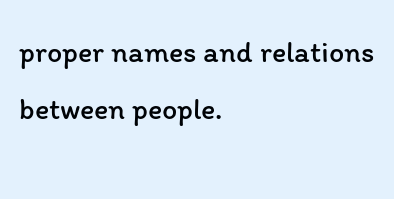proper names and relations between people.